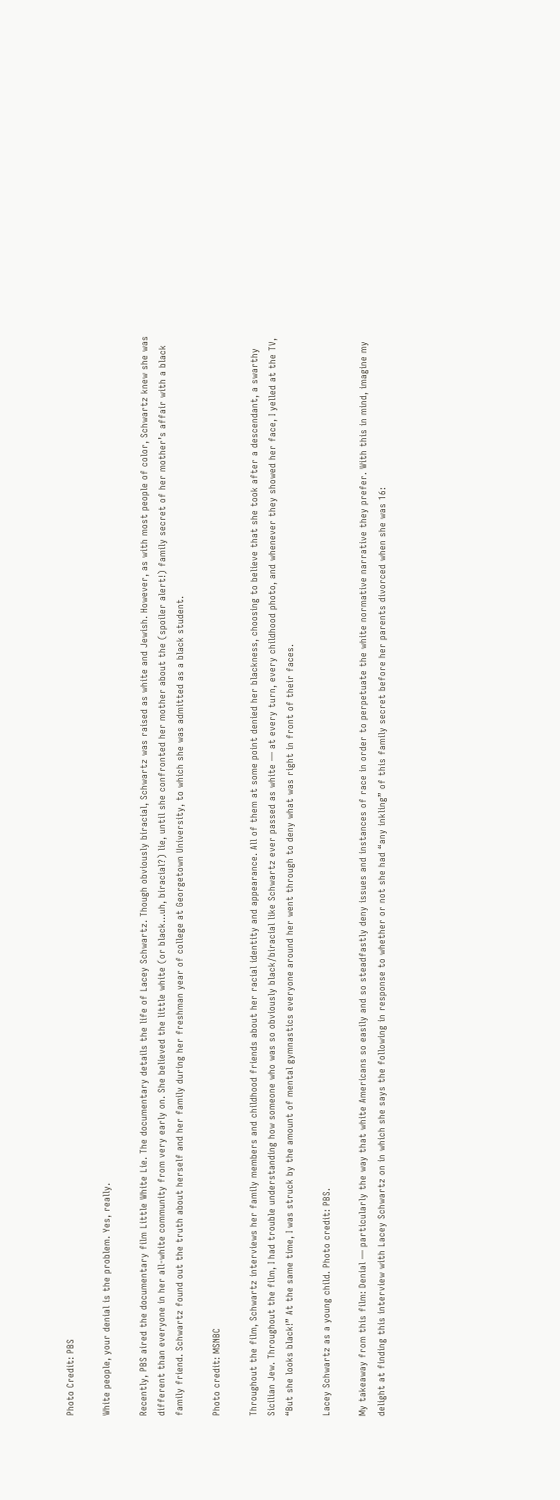Photo Credit: PBS

White people, your denial is the problem. Yes, really.

Recently, PBS aired the documentary film Little White Lie. The documentary details the life of Lacey Schwartz. Though obviously biracial, Schwartz was raised as white and Jewish. However, as with most people of color, Schwartz knew she was different than everyone in her all-white community from very early on. She believed the little white (or black…uh, biracial?) lie, until she confronted her mother about the (spoiler alert!) family secret of her mother’s affair with a black family friend. Schwartz found out the truth about herself and her family during her freshman year of college at Georgetown University, to which she was admitted as a black student.

Photo credit: MSNBC

Throughout the film, Schwartz interviews her family members and childhood friends about her racial identity and appearance. All of them at some point denied her blackness, choosing to believe that she took after a descendant, a swarthy Sicilian Jew. Throughout the film, I had trouble understanding how someone who was so obviously black/biracial like Schwartz ever passed as white — at every turn, every childhood photo, and whenever they showed her face, I yelled at the TV, “But she looks black!” At the same time, I was struck by the amount of mental gymnastics everyone around her went through to deny what was right in front of their faces.

Lacey Schwartz as a young child. Photo credit: PBS.

My takeaway from this film: Denial — particularly the way that white Americans so easily and so steadfastly deny issues and instances of race in order to perpetuate the white normative narrative they prefer. With this in mind, imagine my delight at finding this interview with Lacey Schwartz on in which she says the following in response to whether or not she had “any inkling” of this family secret before her parents divorced when she was 16: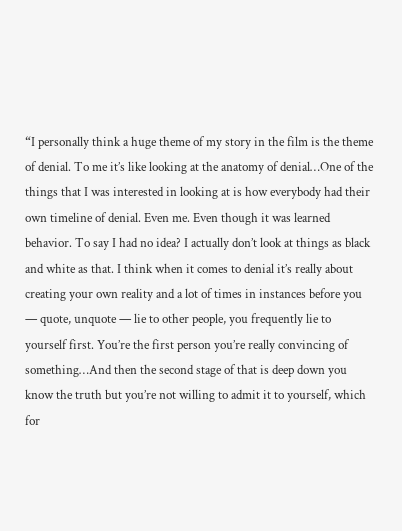“I personally think a huge theme of my story in the film is the theme of denial. To me it’s like looking at the anatomy of denial…One of the things that I was interested in looking at is how everybody had their own timeline of denial. Even me. Even though it was learned behavior. To say I had no idea? I actually don’t look at things as black and white as that. I think when it comes to denial it’s really about creating your own reality and a lot of times in instances before you — quote, unquote — lie to other people, you frequently lie to yourself first. You’re the first person you’re really convincing of something…And then the second stage of that is deep down you know the truth but you’re not willing to admit it to yourself, which for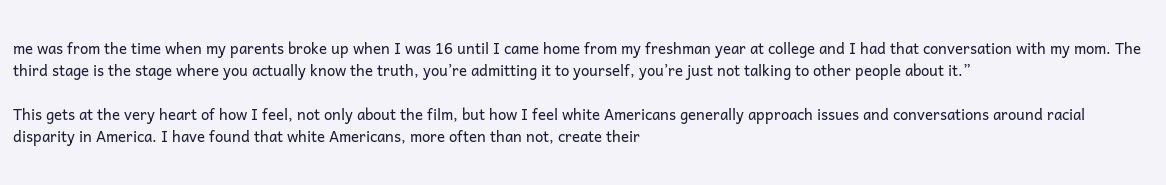me was from the time when my parents broke up when I was 16 until I came home from my freshman year at college and I had that conversation with my mom. The third stage is the stage where you actually know the truth, you’re admitting it to yourself, you’re just not talking to other people about it.”

This gets at the very heart of how I feel, not only about the film, but how I feel white Americans generally approach issues and conversations around racial disparity in America. I have found that white Americans, more often than not, create their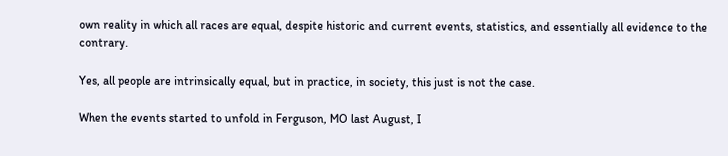own reality in which all races are equal, despite historic and current events, statistics, and essentially all evidence to the contrary.

Yes, all people are intrinsically equal, but in practice, in society, this just is not the case.

When the events started to unfold in Ferguson, MO last August, I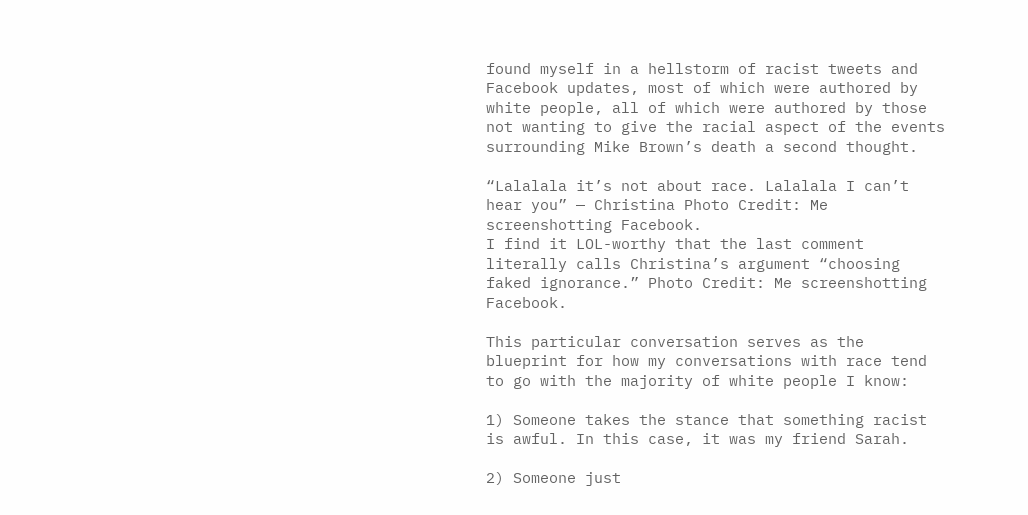found myself in a hellstorm of racist tweets and Facebook updates, most of which were authored by white people, all of which were authored by those not wanting to give the racial aspect of the events surrounding Mike Brown’s death a second thought.

“Lalalala it’s not about race. Lalalala I can’t hear you” — Christina Photo Credit: Me screenshotting Facebook.
I find it LOL-worthy that the last comment literally calls Christina’s argument “choosing faked ignorance.” Photo Credit: Me screenshotting Facebook.

This particular conversation serves as the blueprint for how my conversations with race tend to go with the majority of white people I know:

1) Someone takes the stance that something racist is awful. In this case, it was my friend Sarah.

2) Someone just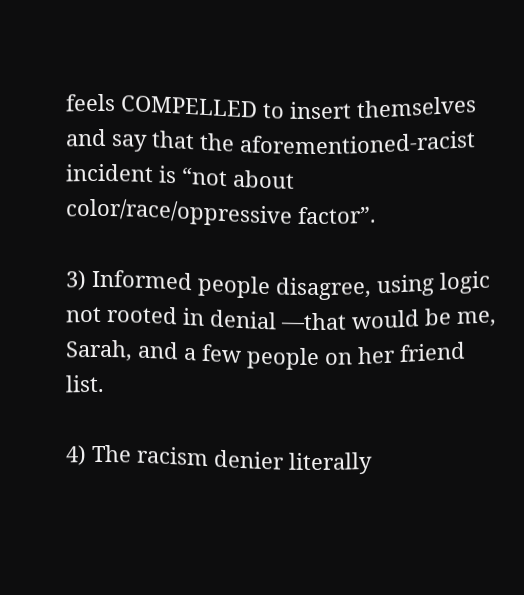feels COMPELLED to insert themselves and say that the aforementioned-racist incident is “not about color/race/oppressive factor”.

3) Informed people disagree, using logic not rooted in denial —that would be me, Sarah, and a few people on her friend list.

4) The racism denier literally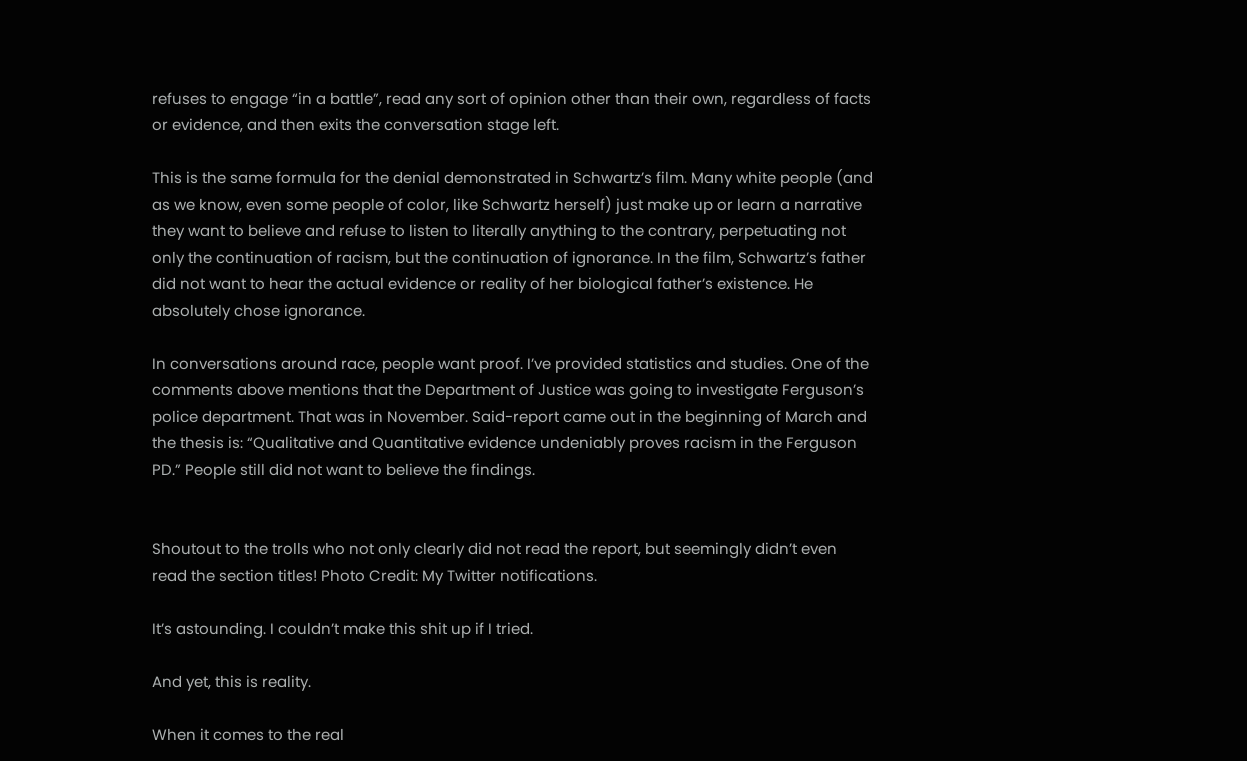refuses to engage “in a battle”, read any sort of opinion other than their own, regardless of facts or evidence, and then exits the conversation stage left.

This is the same formula for the denial demonstrated in Schwartz’s film. Many white people (and as we know, even some people of color, like Schwartz herself) just make up or learn a narrative they want to believe and refuse to listen to literally anything to the contrary, perpetuating not only the continuation of racism, but the continuation of ignorance. In the film, Schwartz’s father did not want to hear the actual evidence or reality of her biological father’s existence. He absolutely chose ignorance.

In conversations around race, people want proof. I’ve provided statistics and studies. One of the comments above mentions that the Department of Justice was going to investigate Ferguson’s police department. That was in November. Said-report came out in the beginning of March and the thesis is: “Qualitative and Quantitative evidence undeniably proves racism in the Ferguson PD.” People still did not want to believe the findings.


Shoutout to the trolls who not only clearly did not read the report, but seemingly didn’t even read the section titles! Photo Credit: My Twitter notifications.

It’s astounding. I couldn’t make this shit up if I tried.

And yet, this is reality.

When it comes to the real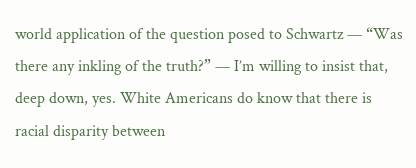world application of the question posed to Schwartz — “Was there any inkling of the truth?” — I’m willing to insist that, deep down, yes. White Americans do know that there is racial disparity between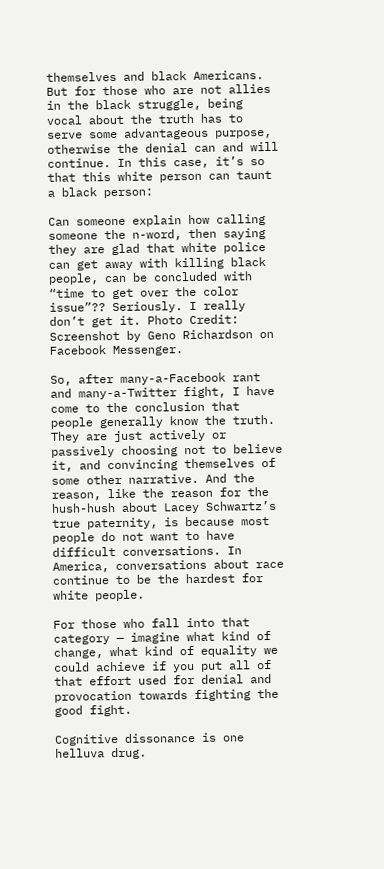themselves and black Americans. But for those who are not allies in the black struggle, being vocal about the truth has to serve some advantageous purpose, otherwise the denial can and will continue. In this case, it’s so that this white person can taunt a black person:

Can someone explain how calling someone the n-word, then saying they are glad that white police can get away with killing black people, can be concluded with “time to get over the color issue”?? Seriously. I really don’t get it. Photo Credit: Screenshot by Geno Richardson on Facebook Messenger.

So, after many-a-Facebook rant and many-a-Twitter fight, I have come to the conclusion that people generally know the truth. They are just actively or passively choosing not to believe it, and convincing themselves of some other narrative. And the reason, like the reason for the hush-hush about Lacey Schwartz’s true paternity, is because most people do not want to have difficult conversations. In America, conversations about race continue to be the hardest for white people.

For those who fall into that category — imagine what kind of change, what kind of equality we could achieve if you put all of that effort used for denial and provocation towards fighting the good fight.

Cognitive dissonance is one helluva drug.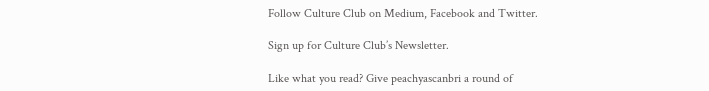Follow Culture Club on Medium, Facebook and Twitter.

Sign up for Culture Club’s Newsletter.

Like what you read? Give peachyascanbri a round of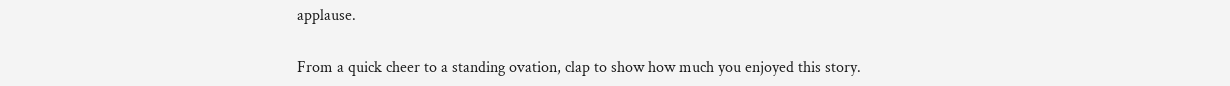applause.

From a quick cheer to a standing ovation, clap to show how much you enjoyed this story.